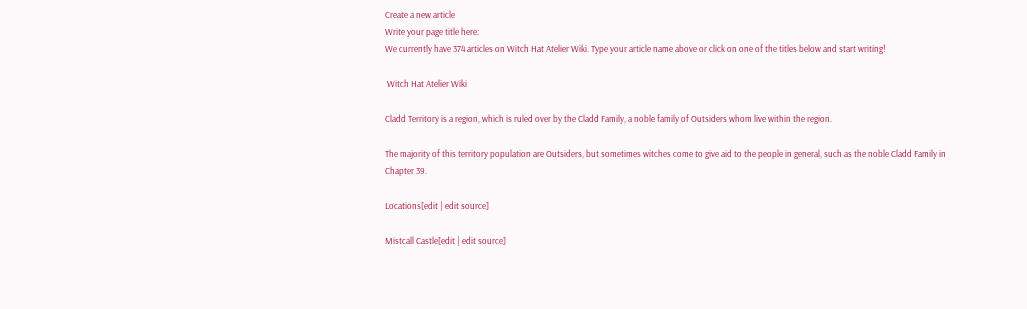Create a new article
Write your page title here:
We currently have 374 articles on Witch Hat Atelier Wiki. Type your article name above or click on one of the titles below and start writing!

 Witch Hat Atelier Wiki

Cladd Territory is a region, which is ruled over by the Cladd Family, a noble family of Outsiders whom live within the region.

The majority of this territory population are Outsiders, but sometimes witches come to give aid to the people in general, such as the noble Cladd Family in Chapter 39.

Locations[edit | edit source]

Mistcall Castle[edit | edit source]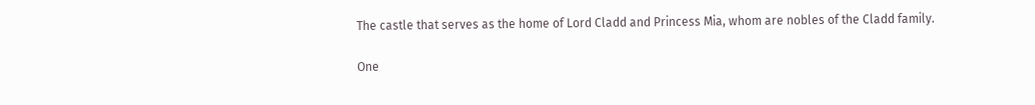The castle that serves as the home of Lord Cladd and Princess Mia, whom are nobles of the Cladd family.

One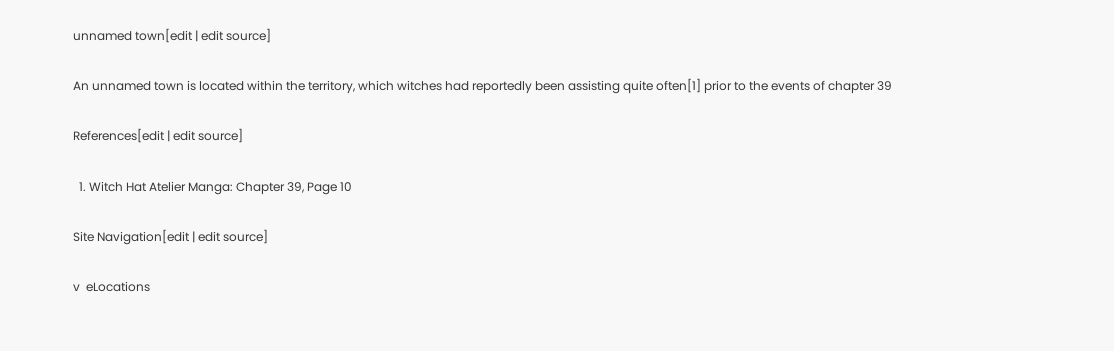unnamed town[edit | edit source]

An unnamed town is located within the territory, which witches had reportedly been assisting quite often[1] prior to the events of chapter 39

References[edit | edit source]

  1. Witch Hat Atelier Manga: Chapter 39, Page 10

Site Navigation[edit | edit source]

v  eLocations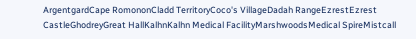ArgentgardCape RomononCladd TerritoryCoco's VillageDadah RangeEzrestEzrest CastleGhodreyGreat HallKalhnKalhn Medical FacilityMarshwoodsMedical SpireMistcall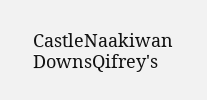CastleNaakiwan DownsQifrey's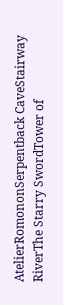AtelierRomononSerpentback CaveStairway RiverThe Starry SwordTower of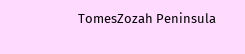TomesZozah Peninsula